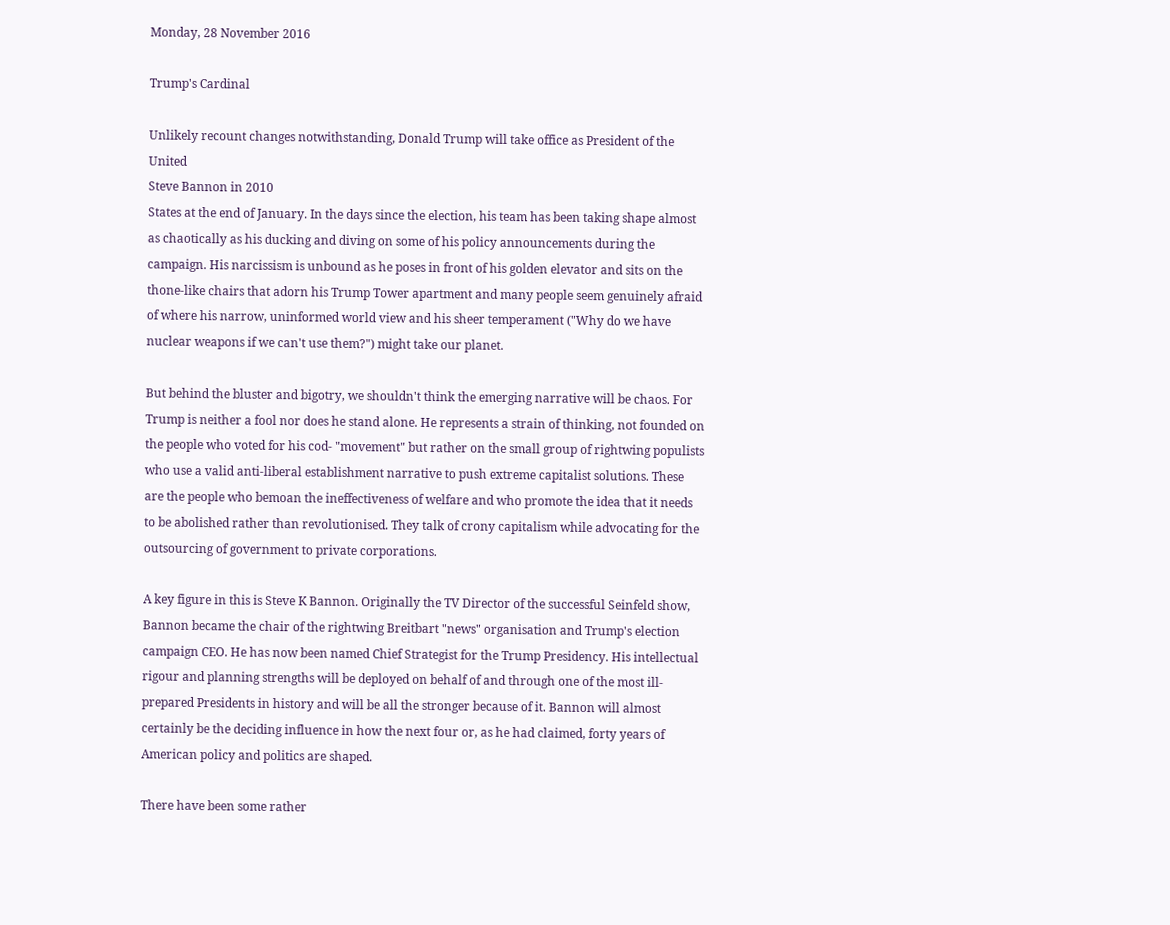Monday, 28 November 2016

Trump's Cardinal

Unlikely recount changes notwithstanding, Donald Trump will take office as President of the United
Steve Bannon in 2010
States at the end of January. In the days since the election, his team has been taking shape almost as chaotically as his ducking and diving on some of his policy announcements during the campaign. His narcissism is unbound as he poses in front of his golden elevator and sits on the thone-like chairs that adorn his Trump Tower apartment and many people seem genuinely afraid of where his narrow, uninformed world view and his sheer temperament ("Why do we have nuclear weapons if we can't use them?") might take our planet.

But behind the bluster and bigotry, we shouldn't think the emerging narrative will be chaos. For Trump is neither a fool nor does he stand alone. He represents a strain of thinking, not founded on the people who voted for his cod- "movement" but rather on the small group of rightwing populists who use a valid anti-liberal establishment narrative to push extreme capitalist solutions. These are the people who bemoan the ineffectiveness of welfare and who promote the idea that it needs to be abolished rather than revolutionised. They talk of crony capitalism while advocating for the outsourcing of government to private corporations.

A key figure in this is Steve K Bannon. Originally the TV Director of the successful Seinfeld show, Bannon became the chair of the rightwing Breitbart "news" organisation and Trump's election campaign CEO. He has now been named Chief Strategist for the Trump Presidency. His intellectual rigour and planning strengths will be deployed on behalf of and through one of the most ill-prepared Presidents in history and will be all the stronger because of it. Bannon will almost certainly be the deciding influence in how the next four or, as he had claimed, forty years of American policy and politics are shaped.

There have been some rather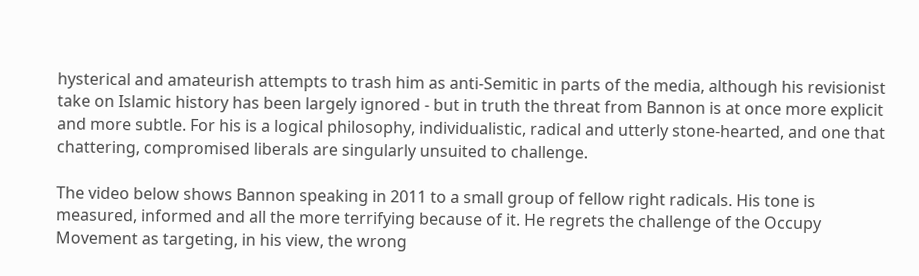hysterical and amateurish attempts to trash him as anti-Semitic in parts of the media, although his revisionist take on Islamic history has been largely ignored - but in truth the threat from Bannon is at once more explicit and more subtle. For his is a logical philosophy, individualistic, radical and utterly stone-hearted, and one that chattering, compromised liberals are singularly unsuited to challenge.

The video below shows Bannon speaking in 2011 to a small group of fellow right radicals. His tone is measured, informed and all the more terrifying because of it. He regrets the challenge of the Occupy Movement as targeting, in his view, the wrong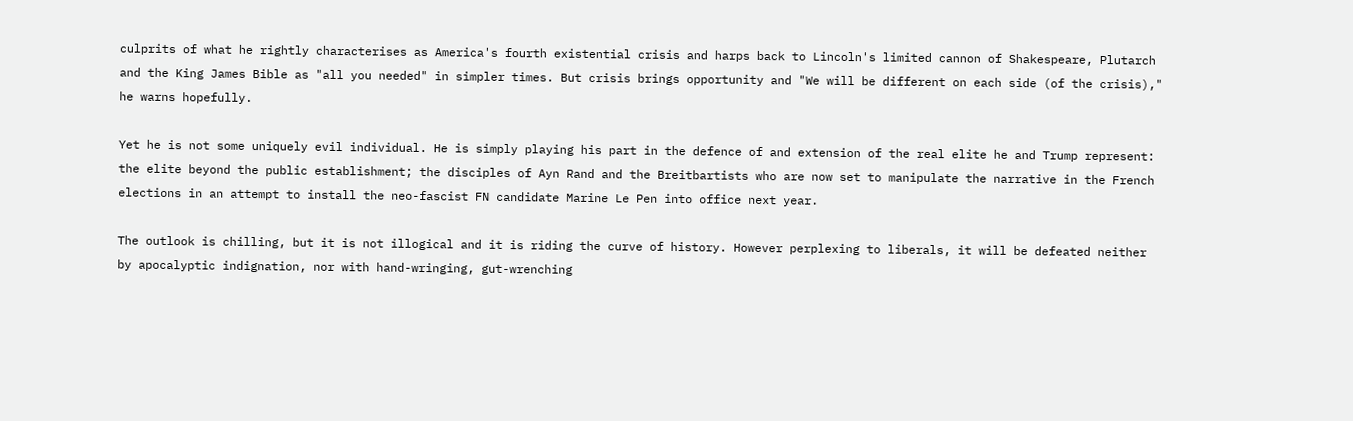culprits of what he rightly characterises as America's fourth existential crisis and harps back to Lincoln's limited cannon of Shakespeare, Plutarch and the King James Bible as "all you needed" in simpler times. But crisis brings opportunity and "We will be different on each side (of the crisis)," he warns hopefully.

Yet he is not some uniquely evil individual. He is simply playing his part in the defence of and extension of the real elite he and Trump represent: the elite beyond the public establishment; the disciples of Ayn Rand and the Breitbartists who are now set to manipulate the narrative in the French elections in an attempt to install the neo-fascist FN candidate Marine Le Pen into office next year.

The outlook is chilling, but it is not illogical and it is riding the curve of history. However perplexing to liberals, it will be defeated neither by apocalyptic indignation, nor with hand-wringing, gut-wrenching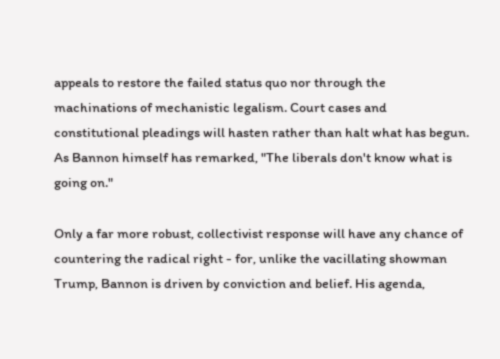appeals to restore the failed status quo nor through the machinations of mechanistic legalism. Court cases and constitutional pleadings will hasten rather than halt what has begun. As Bannon himself has remarked, "The liberals don't know what is going on."

Only a far more robust, collectivist response will have any chance of countering the radical right - for, unlike the vacillating showman Trump, Bannon is driven by conviction and belief. His agenda,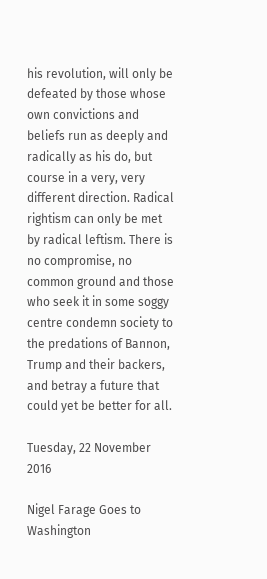his revolution, will only be defeated by those whose own convictions and beliefs run as deeply and radically as his do, but course in a very, very different direction. Radical rightism can only be met by radical leftism. There is no compromise, no common ground and those who seek it in some soggy centre condemn society to the predations of Bannon, Trump and their backers, and betray a future that could yet be better for all.

Tuesday, 22 November 2016

Nigel Farage Goes to Washington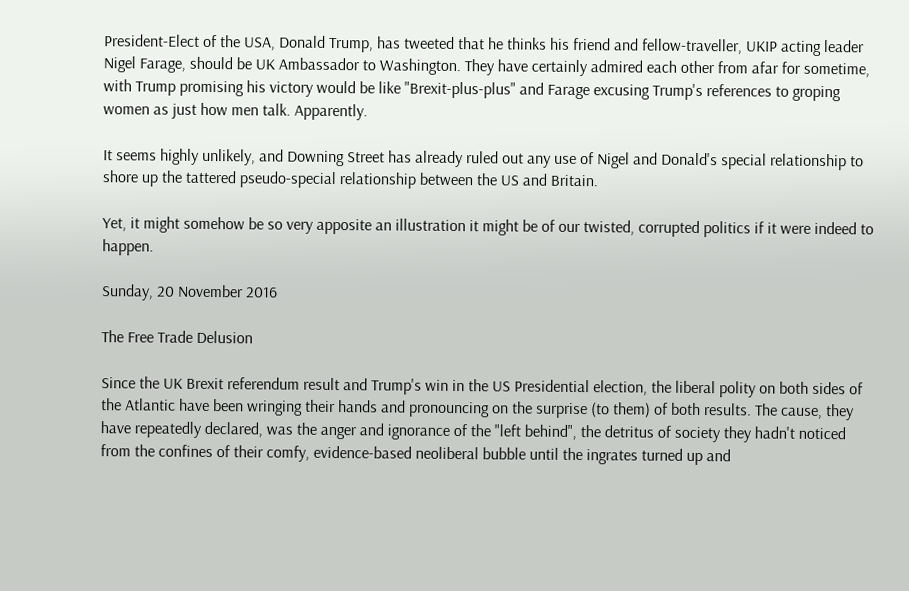President-Elect of the USA, Donald Trump, has tweeted that he thinks his friend and fellow-traveller, UKIP acting leader Nigel Farage, should be UK Ambassador to Washington. They have certainly admired each other from afar for sometime, with Trump promising his victory would be like "Brexit-plus-plus" and Farage excusing Trump's references to groping women as just how men talk. Apparently.

It seems highly unlikely, and Downing Street has already ruled out any use of Nigel and Donald's special relationship to shore up the tattered pseudo-special relationship between the US and Britain.

Yet, it might somehow be so very apposite an illustration it might be of our twisted, corrupted politics if it were indeed to happen.

Sunday, 20 November 2016

The Free Trade Delusion

Since the UK Brexit referendum result and Trump's win in the US Presidential election, the liberal polity on both sides of the Atlantic have been wringing their hands and pronouncing on the surprise (to them) of both results. The cause, they have repeatedly declared, was the anger and ignorance of the "left behind", the detritus of society they hadn't noticed from the confines of their comfy, evidence-based neoliberal bubble until the ingrates turned up and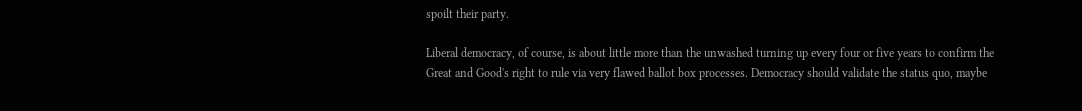spoilt their party.

Liberal democracy, of course, is about little more than the unwashed turning up every four or five years to confirm the Great and Good's right to rule via very flawed ballot box processes. Democracy should validate the status quo, maybe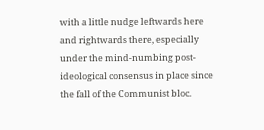with a little nudge leftwards here and rightwards there, especially under the mind-numbing post-ideological consensus in place since the fall of the Communist bloc.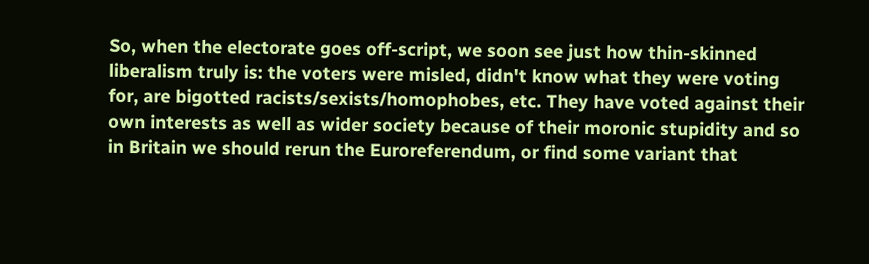So, when the electorate goes off-script, we soon see just how thin-skinned liberalism truly is: the voters were misled, didn't know what they were voting for, are bigotted racists/sexists/homophobes, etc. They have voted against their own interests as well as wider society because of their moronic stupidity and so in Britain we should rerun the Euroreferendum, or find some variant that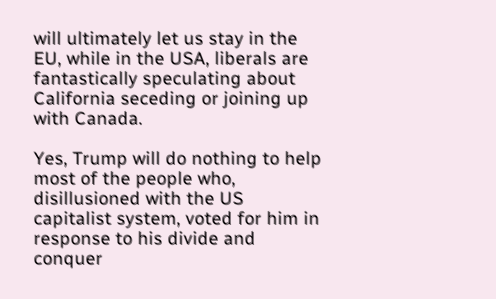will ultimately let us stay in the EU, while in the USA, liberals are fantastically speculating about California seceding or joining up with Canada.

Yes, Trump will do nothing to help most of the people who, disillusioned with the US capitalist system, voted for him in response to his divide and conquer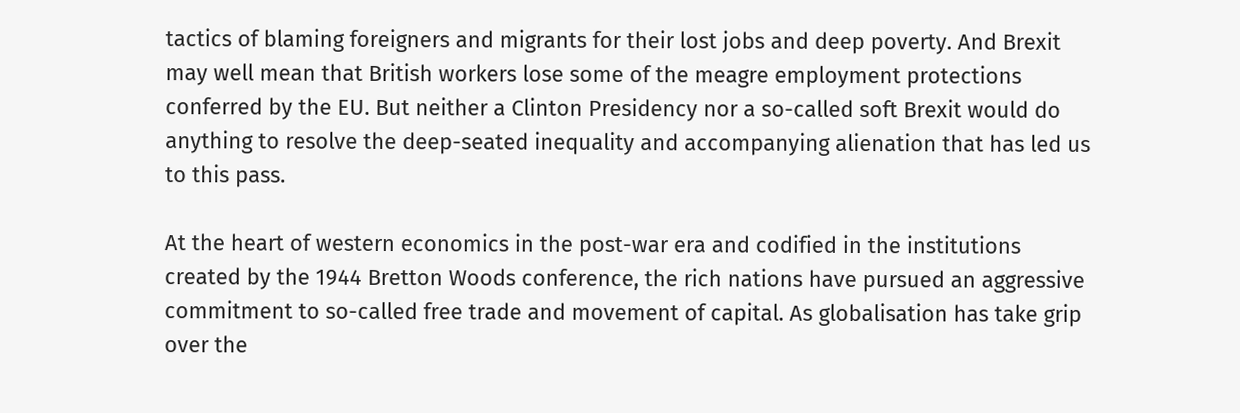tactics of blaming foreigners and migrants for their lost jobs and deep poverty. And Brexit may well mean that British workers lose some of the meagre employment protections conferred by the EU. But neither a Clinton Presidency nor a so-called soft Brexit would do anything to resolve the deep-seated inequality and accompanying alienation that has led us to this pass.

At the heart of western economics in the post-war era and codified in the institutions created by the 1944 Bretton Woods conference, the rich nations have pursued an aggressive commitment to so-called free trade and movement of capital. As globalisation has take grip over the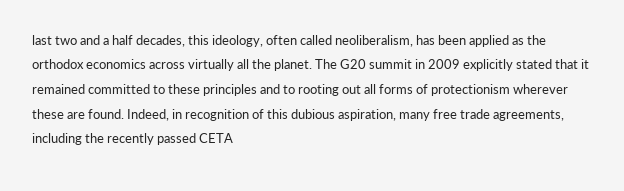last two and a half decades, this ideology, often called neoliberalism, has been applied as the orthodox economics across virtually all the planet. The G20 summit in 2009 explicitly stated that it remained committed to these principles and to rooting out all forms of protectionism wherever these are found. Indeed, in recognition of this dubious aspiration, many free trade agreements, including the recently passed CETA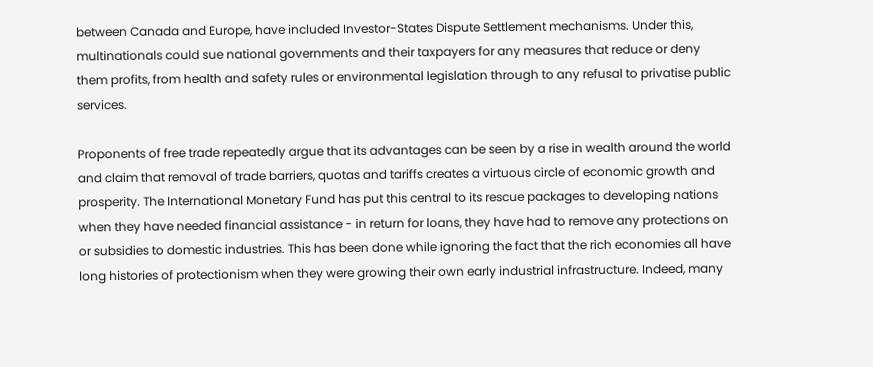between Canada and Europe, have included Investor-States Dispute Settlement mechanisms. Under this, multinationals could sue national governments and their taxpayers for any measures that reduce or deny them profits, from health and safety rules or environmental legislation through to any refusal to privatise public services.

Proponents of free trade repeatedly argue that its advantages can be seen by a rise in wealth around the world and claim that removal of trade barriers, quotas and tariffs creates a virtuous circle of economic growth and prosperity. The International Monetary Fund has put this central to its rescue packages to developing nations when they have needed financial assistance - in return for loans, they have had to remove any protections on or subsidies to domestic industries. This has been done while ignoring the fact that the rich economies all have long histories of protectionism when they were growing their own early industrial infrastructure. Indeed, many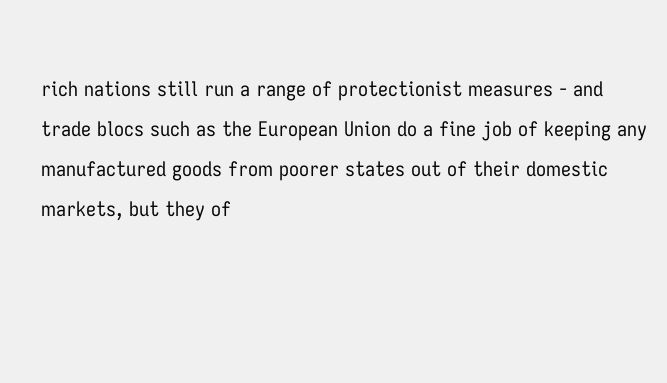rich nations still run a range of protectionist measures - and trade blocs such as the European Union do a fine job of keeping any manufactured goods from poorer states out of their domestic markets, but they of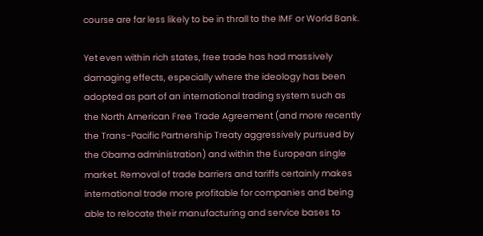course are far less likely to be in thrall to the IMF or World Bank.

Yet even within rich states, free trade has had massively damaging effects, especially where the ideology has been adopted as part of an international trading system such as the North American Free Trade Agreement (and more recently the Trans-Pacific Partnership Treaty aggressively pursued by the Obama administration) and within the European single market. Removal of trade barriers and tariffs certainly makes international trade more profitable for companies and being able to relocate their manufacturing and service bases to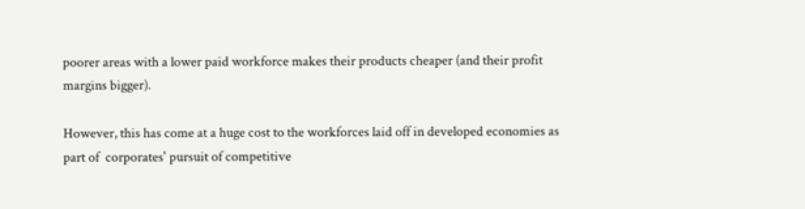poorer areas with a lower paid workforce makes their products cheaper (and their profit margins bigger).

However, this has come at a huge cost to the workforces laid off in developed economies as part of  corporates' pursuit of competitive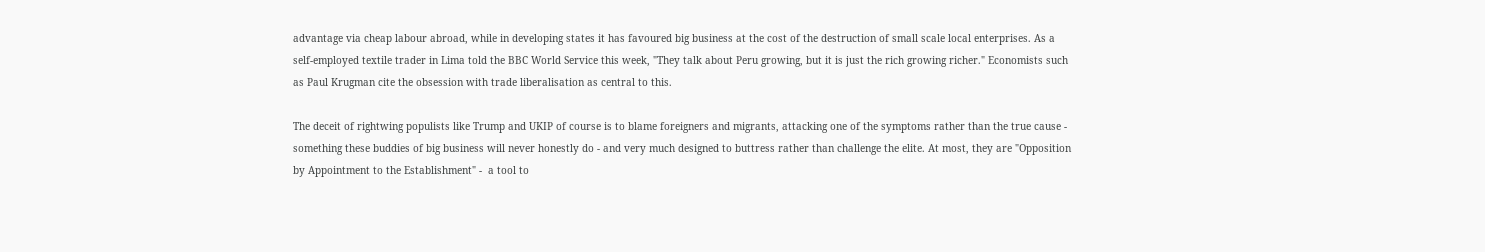advantage via cheap labour abroad, while in developing states it has favoured big business at the cost of the destruction of small scale local enterprises. As a self-employed textile trader in Lima told the BBC World Service this week, "They talk about Peru growing, but it is just the rich growing richer." Economists such as Paul Krugman cite the obsession with trade liberalisation as central to this.

The deceit of rightwing populists like Trump and UKIP of course is to blame foreigners and migrants, attacking one of the symptoms rather than the true cause - something these buddies of big business will never honestly do - and very much designed to buttress rather than challenge the elite. At most, they are "Opposition by Appointment to the Establishment" -  a tool to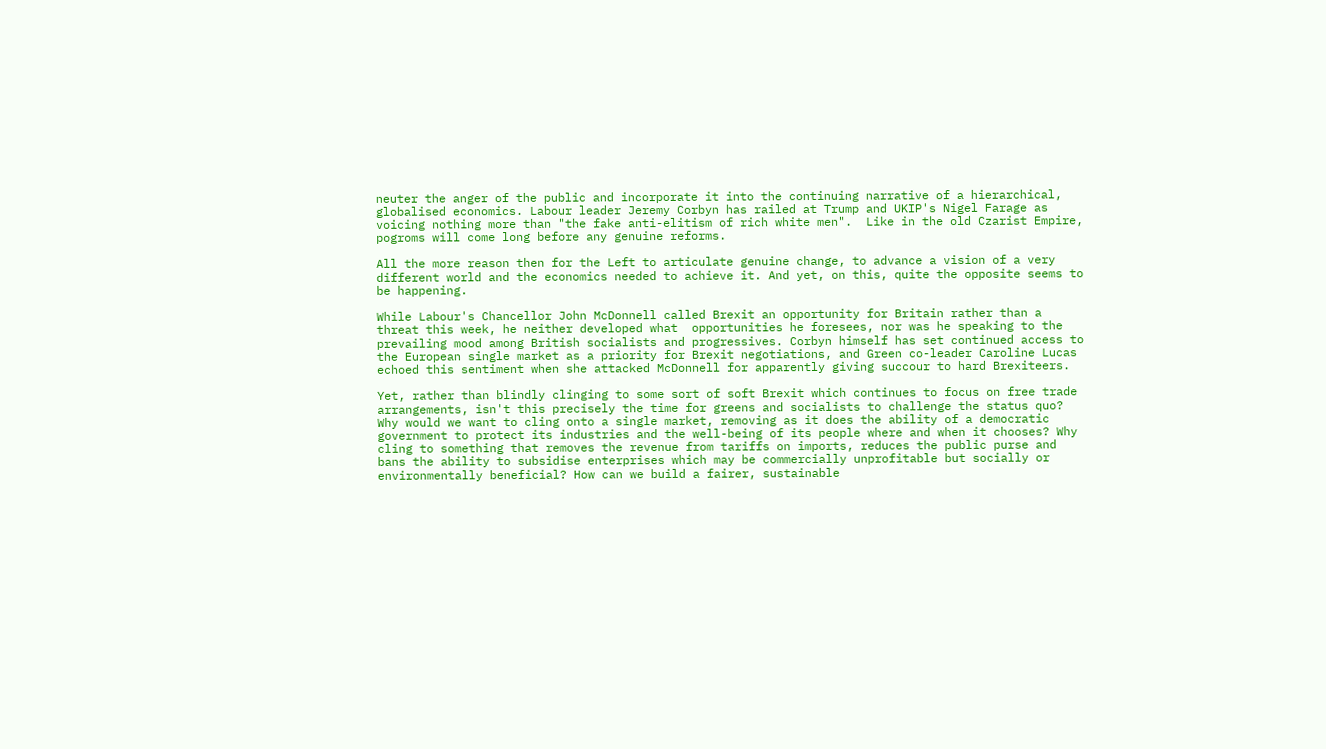neuter the anger of the public and incorporate it into the continuing narrative of a hierarchical, globalised economics. Labour leader Jeremy Corbyn has railed at Trump and UKIP's Nigel Farage as voicing nothing more than "the fake anti-elitism of rich white men".  Like in the old Czarist Empire, pogroms will come long before any genuine reforms.

All the more reason then for the Left to articulate genuine change, to advance a vision of a very different world and the economics needed to achieve it. And yet, on this, quite the opposite seems to be happening.

While Labour's Chancellor John McDonnell called Brexit an opportunity for Britain rather than a threat this week, he neither developed what  opportunities he foresees, nor was he speaking to the prevailing mood among British socialists and progressives. Corbyn himself has set continued access to the European single market as a priority for Brexit negotiations, and Green co-leader Caroline Lucas echoed this sentiment when she attacked McDonnell for apparently giving succour to hard Brexiteers.

Yet, rather than blindly clinging to some sort of soft Brexit which continues to focus on free trade arrangements, isn't this precisely the time for greens and socialists to challenge the status quo? Why would we want to cling onto a single market, removing as it does the ability of a democratic government to protect its industries and the well-being of its people where and when it chooses? Why cling to something that removes the revenue from tariffs on imports, reduces the public purse and bans the ability to subsidise enterprises which may be commercially unprofitable but socially or environmentally beneficial? How can we build a fairer, sustainable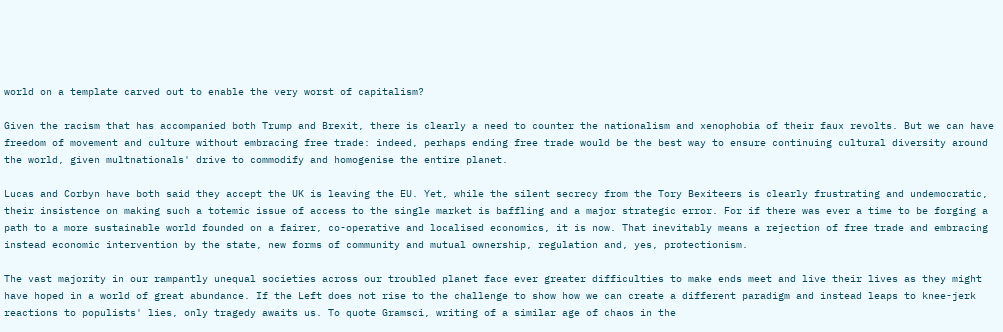world on a template carved out to enable the very worst of capitalism?

Given the racism that has accompanied both Trump and Brexit, there is clearly a need to counter the nationalism and xenophobia of their faux revolts. But we can have freedom of movement and culture without embracing free trade: indeed, perhaps ending free trade would be the best way to ensure continuing cultural diversity around the world, given multnationals' drive to commodify and homogenise the entire planet.

Lucas and Corbyn have both said they accept the UK is leaving the EU. Yet, while the silent secrecy from the Tory Bexiteers is clearly frustrating and undemocratic, their insistence on making such a totemic issue of access to the single market is baffling and a major strategic error. For if there was ever a time to be forging a path to a more sustainable world founded on a fairer, co-operative and localised economics, it is now. That inevitably means a rejection of free trade and embracing instead economic intervention by the state, new forms of community and mutual ownership, regulation and, yes, protectionism.

The vast majority in our rampantly unequal societies across our troubled planet face ever greater difficulties to make ends meet and live their lives as they might have hoped in a world of great abundance. If the Left does not rise to the challenge to show how we can create a different paradigm and instead leaps to knee-jerk reactions to populists' lies, only tragedy awaits us. To quote Gramsci, writing of a similar age of chaos in the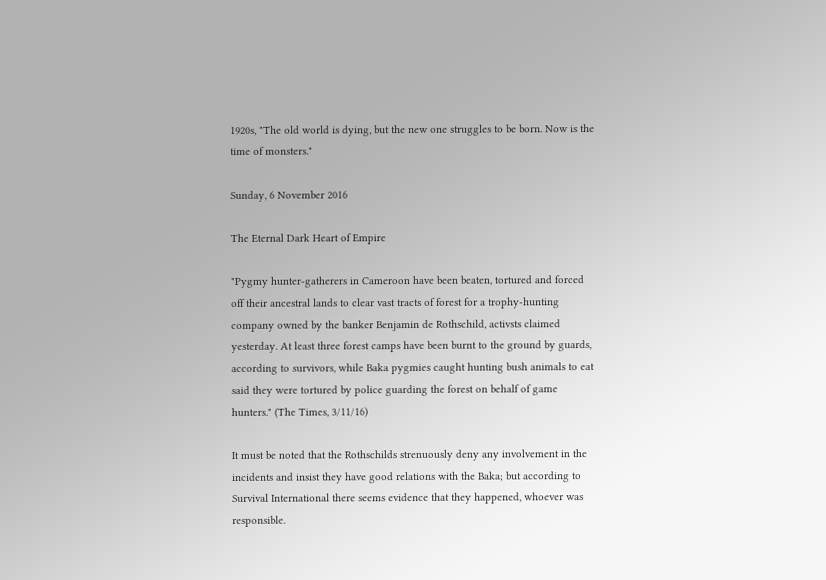1920s, "The old world is dying, but the new one struggles to be born. Now is the time of monsters."

Sunday, 6 November 2016

The Eternal Dark Heart of Empire

"Pygmy hunter-gatherers in Cameroon have been beaten, tortured and forced off their ancestral lands to clear vast tracts of forest for a trophy-hunting company owned by the banker Benjamin de Rothschild, activsts claimed yesterday. At least three forest camps have been burnt to the ground by guards, according to survivors, while Baka pygmies caught hunting bush animals to eat said they were tortured by police guarding the forest on behalf of game hunters." (The Times, 3/11/16)

It must be noted that the Rothschilds strenuously deny any involvement in the incidents and insist they have good relations with the Baka; but according to Survival International there seems evidence that they happened, whoever was responsible.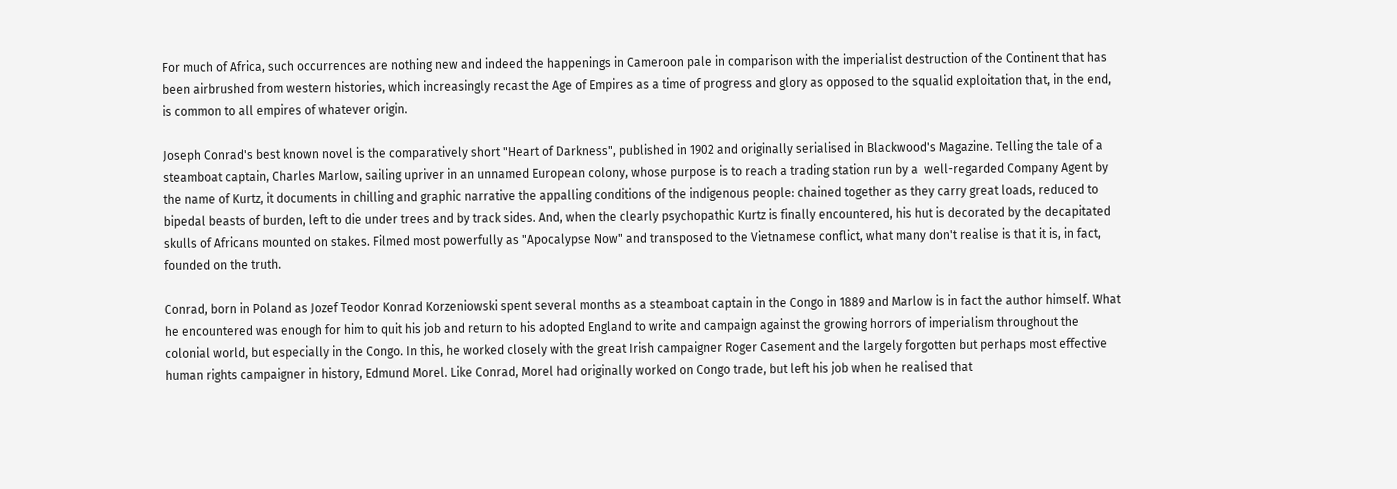For much of Africa, such occurrences are nothing new and indeed the happenings in Cameroon pale in comparison with the imperialist destruction of the Continent that has been airbrushed from western histories, which increasingly recast the Age of Empires as a time of progress and glory as opposed to the squalid exploitation that, in the end, is common to all empires of whatever origin.

Joseph Conrad's best known novel is the comparatively short "Heart of Darkness", published in 1902 and originally serialised in Blackwood's Magazine. Telling the tale of a steamboat captain, Charles Marlow, sailing upriver in an unnamed European colony, whose purpose is to reach a trading station run by a  well-regarded Company Agent by the name of Kurtz, it documents in chilling and graphic narrative the appalling conditions of the indigenous people: chained together as they carry great loads, reduced to bipedal beasts of burden, left to die under trees and by track sides. And, when the clearly psychopathic Kurtz is finally encountered, his hut is decorated by the decapitated skulls of Africans mounted on stakes. Filmed most powerfully as "Apocalypse Now" and transposed to the Vietnamese conflict, what many don't realise is that it is, in fact, founded on the truth.

Conrad, born in Poland as Jozef Teodor Konrad Korzeniowski spent several months as a steamboat captain in the Congo in 1889 and Marlow is in fact the author himself. What he encountered was enough for him to quit his job and return to his adopted England to write and campaign against the growing horrors of imperialism throughout the colonial world, but especially in the Congo. In this, he worked closely with the great Irish campaigner Roger Casement and the largely forgotten but perhaps most effective human rights campaigner in history, Edmund Morel. Like Conrad, Morel had originally worked on Congo trade, but left his job when he realised that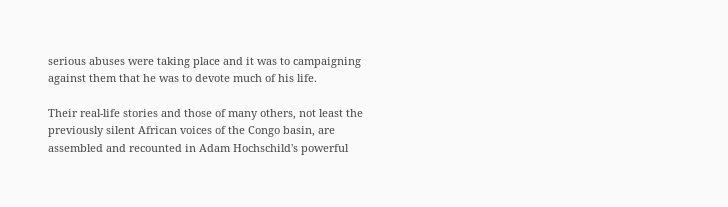serious abuses were taking place and it was to campaigning against them that he was to devote much of his life.

Their real-life stories and those of many others, not least the previously silent African voices of the Congo basin, are assembled and recounted in Adam Hochschild's powerful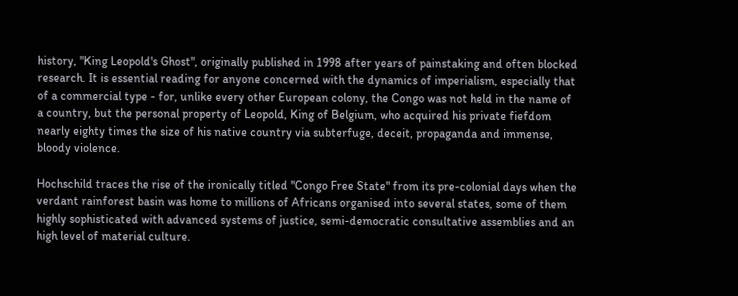history, "King Leopold's Ghost", originally published in 1998 after years of painstaking and often blocked research. It is essential reading for anyone concerned with the dynamics of imperialism, especially that of a commercial type - for, unlike every other European colony, the Congo was not held in the name of a country, but the personal property of Leopold, King of Belgium, who acquired his private fiefdom nearly eighty times the size of his native country via subterfuge, deceit, propaganda and immense, bloody violence.

Hochschild traces the rise of the ironically titled "Congo Free State" from its pre-colonial days when the verdant rainforest basin was home to millions of Africans organised into several states, some of them highly sophisticated with advanced systems of justice, semi-democratic consultative assemblies and an high level of material culture.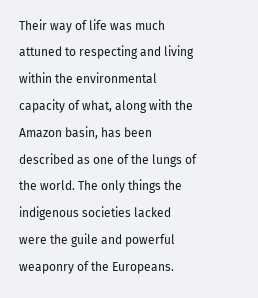Their way of life was much attuned to respecting and living within the environmental capacity of what, along with the Amazon basin, has been described as one of the lungs of the world. The only things the indigenous societies lacked were the guile and powerful weaponry of the Europeans.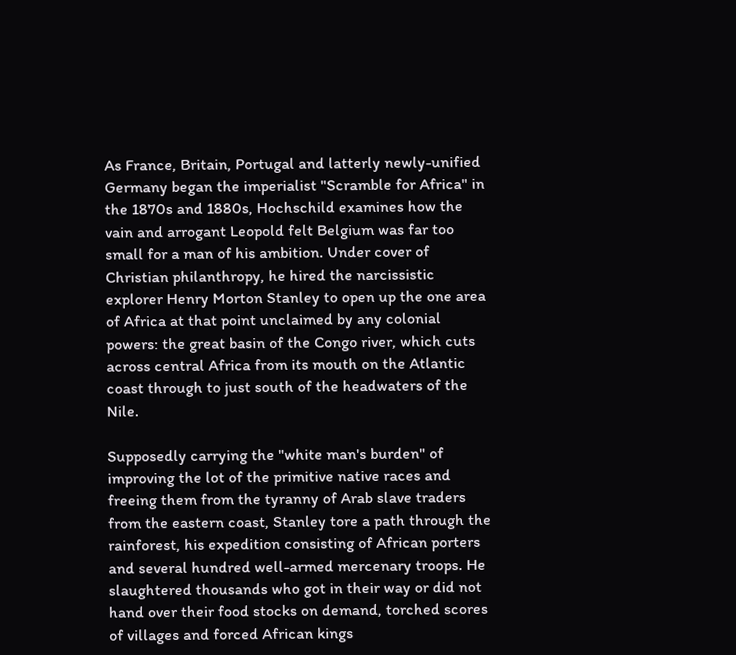As France, Britain, Portugal and latterly newly-unified Germany began the imperialist "Scramble for Africa" in the 1870s and 1880s, Hochschild examines how the vain and arrogant Leopold felt Belgium was far too small for a man of his ambition. Under cover of Christian philanthropy, he hired the narcissistic explorer Henry Morton Stanley to open up the one area of Africa at that point unclaimed by any colonial powers: the great basin of the Congo river, which cuts across central Africa from its mouth on the Atlantic coast through to just south of the headwaters of the Nile.

Supposedly carrying the "white man's burden" of improving the lot of the primitive native races and freeing them from the tyranny of Arab slave traders from the eastern coast, Stanley tore a path through the rainforest, his expedition consisting of African porters and several hundred well-armed mercenary troops. He slaughtered thousands who got in their way or did not hand over their food stocks on demand, torched scores of villages and forced African kings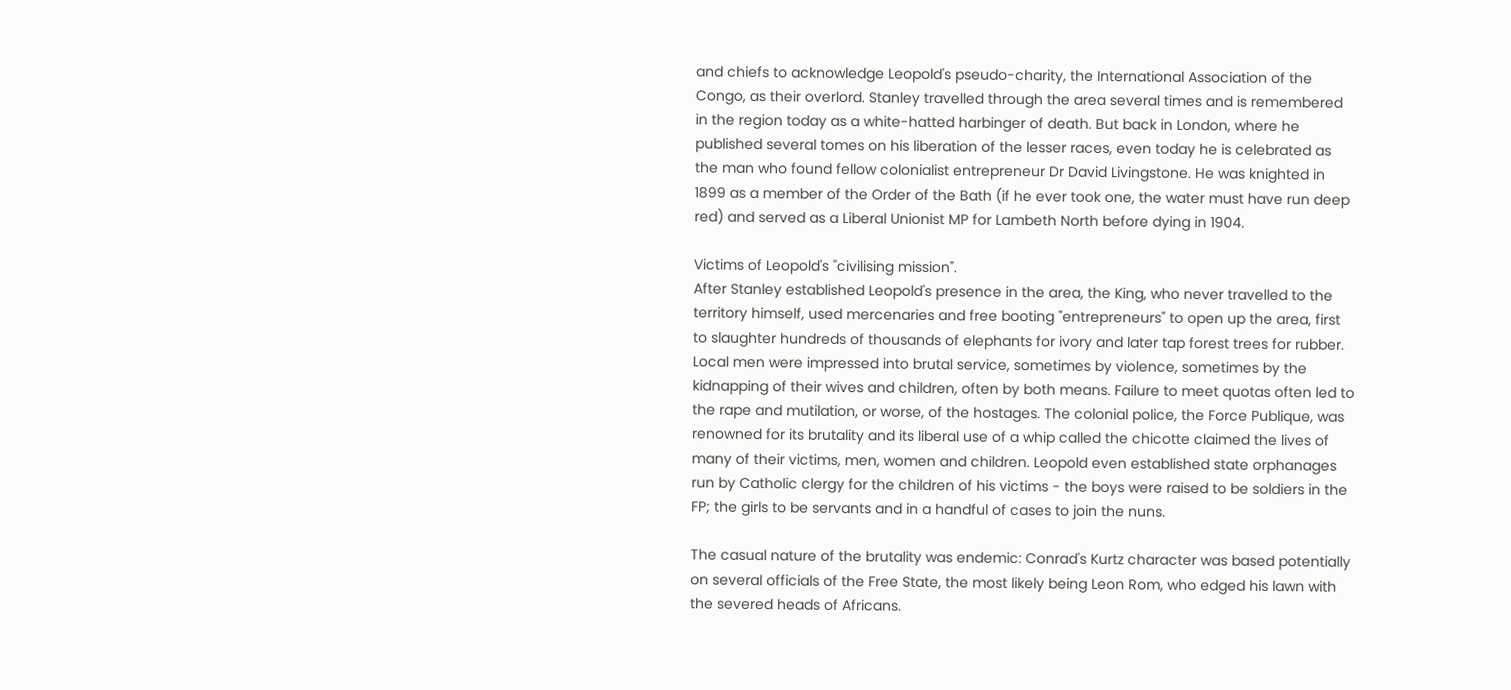and chiefs to acknowledge Leopold's pseudo-charity, the International Association of the Congo, as their overlord. Stanley travelled through the area several times and is remembered in the region today as a white-hatted harbinger of death. But back in London, where he published several tomes on his liberation of the lesser races, even today he is celebrated as the man who found fellow colonialist entrepreneur Dr David Livingstone. He was knighted in 1899 as a member of the Order of the Bath (if he ever took one, the water must have run deep red) and served as a Liberal Unionist MP for Lambeth North before dying in 1904.

Victims of Leopold's "civilising mission".
After Stanley established Leopold's presence in the area, the King, who never travelled to the territory himself, used mercenaries and free booting "entrepreneurs" to open up the area, first to slaughter hundreds of thousands of elephants for ivory and later tap forest trees for rubber. Local men were impressed into brutal service, sometimes by violence, sometimes by the kidnapping of their wives and children, often by both means. Failure to meet quotas often led to the rape and mutilation, or worse, of the hostages. The colonial police, the Force Publique, was renowned for its brutality and its liberal use of a whip called the chicotte claimed the lives of many of their victims, men, women and children. Leopold even established state orphanages run by Catholic clergy for the children of his victims - the boys were raised to be soldiers in the FP; the girls to be servants and in a handful of cases to join the nuns.

The casual nature of the brutality was endemic: Conrad's Kurtz character was based potentially on several officials of the Free State, the most likely being Leon Rom, who edged his lawn with the severed heads of Africans.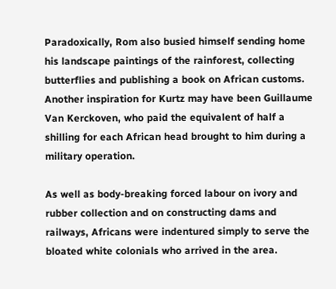Paradoxically, Rom also busied himself sending home his landscape paintings of the rainforest, collecting butterflies and publishing a book on African customs. Another inspiration for Kurtz may have been Guillaume Van Kerckoven, who paid the equivalent of half a shilling for each African head brought to him during a military operation.

As well as body-breaking forced labour on ivory and rubber collection and on constructing dams and railways, Africans were indentured simply to serve the bloated white colonials who arrived in the area.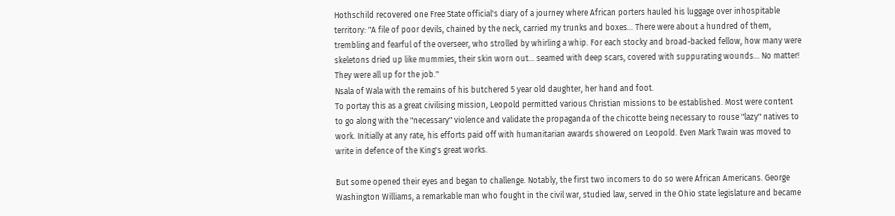Hothschild recovered one Free State official's diary of a journey where African porters hauled his luggage over inhospitable territory: "A file of poor devils, chained by the neck, carried my trunks and boxes... There were about a hundred of them, trembling and fearful of the overseer, who strolled by whirling a whip. For each stocky and broad-backed fellow, how many were skeletons dried up like mummies, their skin worn out... seamed with deep scars, covered with suppurating wounds... No matter! They were all up for the job."
Nsala of Wala with the remains of his butchered 5 year old daughter, her hand and foot.
To portay this as a great civilising mission, Leopold permitted various Christian missions to be established. Most were content to go along with the "necessary" violence and validate the propaganda of the chicotte being necessary to rouse "lazy" natives to work. Initially at any rate, his efforts paid off with humanitarian awards showered on Leopold. Even Mark Twain was moved to write in defence of the King's great works.

But some opened their eyes and began to challenge. Notably, the first two incomers to do so were African Americans. George Washington Williams, a remarkable man who fought in the civil war, studied law, served in the Ohio state legislature and became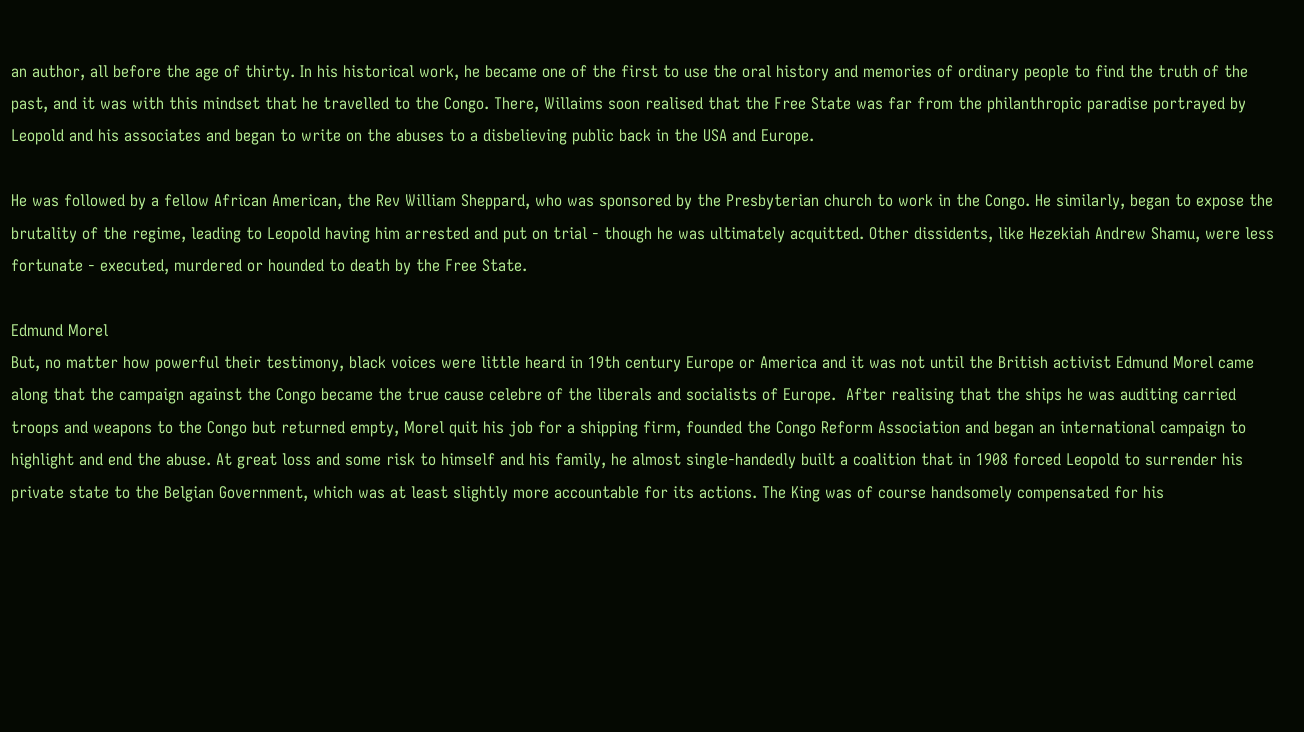an author, all before the age of thirty. In his historical work, he became one of the first to use the oral history and memories of ordinary people to find the truth of the past, and it was with this mindset that he travelled to the Congo. There, Willaims soon realised that the Free State was far from the philanthropic paradise portrayed by Leopold and his associates and began to write on the abuses to a disbelieving public back in the USA and Europe.

He was followed by a fellow African American, the Rev William Sheppard, who was sponsored by the Presbyterian church to work in the Congo. He similarly, began to expose the brutality of the regime, leading to Leopold having him arrested and put on trial - though he was ultimately acquitted. Other dissidents, like Hezekiah Andrew Shamu, were less fortunate - executed, murdered or hounded to death by the Free State.

Edmund Morel
But, no matter how powerful their testimony, black voices were little heard in 19th century Europe or America and it was not until the British activist Edmund Morel came along that the campaign against the Congo became the true cause celebre of the liberals and socialists of Europe.  After realising that the ships he was auditing carried troops and weapons to the Congo but returned empty, Morel quit his job for a shipping firm, founded the Congo Reform Association and began an international campaign to highlight and end the abuse. At great loss and some risk to himself and his family, he almost single-handedly built a coalition that in 1908 forced Leopold to surrender his private state to the Belgian Government, which was at least slightly more accountable for its actions. The King was of course handsomely compensated for his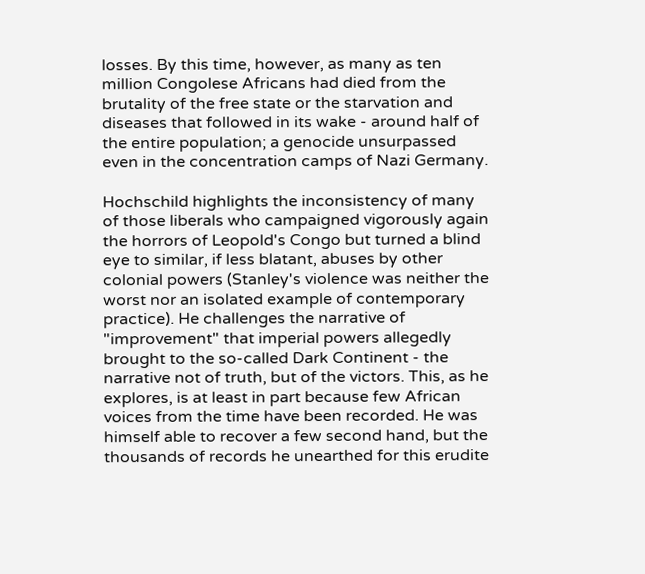losses. By this time, however, as many as ten million Congolese Africans had died from the brutality of the free state or the starvation and diseases that followed in its wake - around half of the entire population; a genocide unsurpassed even in the concentration camps of Nazi Germany.

Hochschild highlights the inconsistency of many of those liberals who campaigned vigorously again the horrors of Leopold's Congo but turned a blind eye to similar, if less blatant, abuses by other colonial powers (Stanley's violence was neither the worst nor an isolated example of contemporary practice). He challenges the narrative of "improvement" that imperial powers allegedly brought to the so-called Dark Continent - the narrative not of truth, but of the victors. This, as he explores, is at least in part because few African voices from the time have been recorded. He was himself able to recover a few second hand, but the thousands of records he unearthed for this erudite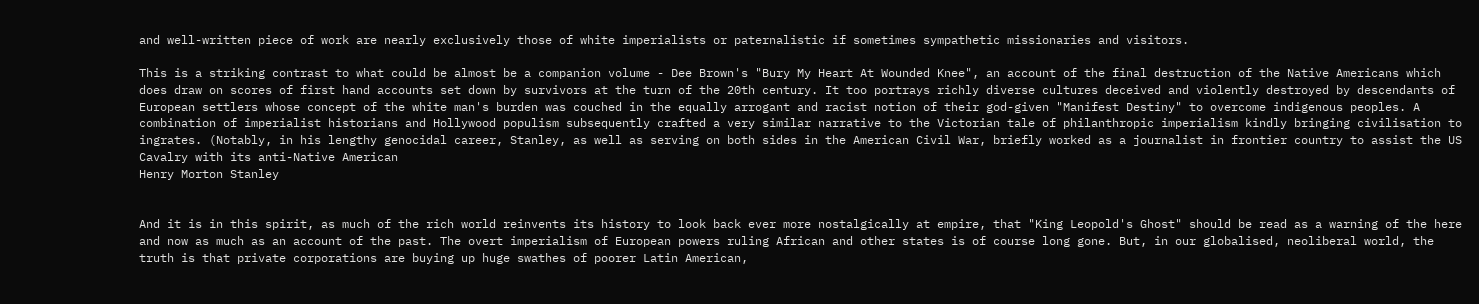and well-written piece of work are nearly exclusively those of white imperialists or paternalistic if sometimes sympathetic missionaries and visitors.

This is a striking contrast to what could be almost be a companion volume - Dee Brown's "Bury My Heart At Wounded Knee", an account of the final destruction of the Native Americans which does draw on scores of first hand accounts set down by survivors at the turn of the 20th century. It too portrays richly diverse cultures deceived and violently destroyed by descendants of European settlers whose concept of the white man's burden was couched in the equally arrogant and racist notion of their god-given "Manifest Destiny" to overcome indigenous peoples. A combination of imperialist historians and Hollywood populism subsequently crafted a very similar narrative to the Victorian tale of philanthropic imperialism kindly bringing civilisation to ingrates. (Notably, in his lengthy genocidal career, Stanley, as well as serving on both sides in the American Civil War, briefly worked as a journalist in frontier country to assist the US Cavalry with its anti-Native American
Henry Morton Stanley


And it is in this spirit, as much of the rich world reinvents its history to look back ever more nostalgically at empire, that "King Leopold's Ghost" should be read as a warning of the here and now as much as an account of the past. The overt imperialism of European powers ruling African and other states is of course long gone. But, in our globalised, neoliberal world, the truth is that private corporations are buying up huge swathes of poorer Latin American,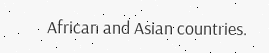African and Asian countries.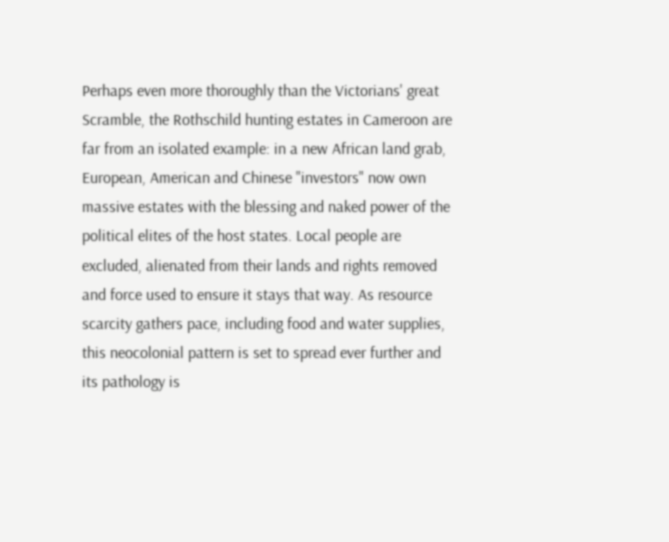Perhaps even more thoroughly than the Victorians' great Scramble, the Rothschild hunting estates in Cameroon are far from an isolated example: in a new African land grab, European, American and Chinese "investors" now own massive estates with the blessing and naked power of the political elites of the host states. Local people are excluded, alienated from their lands and rights removed and force used to ensure it stays that way. As resource scarcity gathers pace, including food and water supplies, this neocolonial pattern is set to spread ever further and its pathology is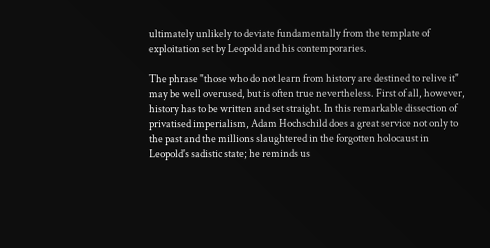ultimately unlikely to deviate fundamentally from the template of exploitation set by Leopold and his contemporaries.

The phrase "those who do not learn from history are destined to relive it" may be well overused, but is often true nevertheless. First of all, however, history has to be written and set straight. In this remarkable dissection of privatised imperialism, Adam Hochschild does a great service not only to the past and the millions slaughtered in the forgotten holocaust in Leopold's sadistic state; he reminds us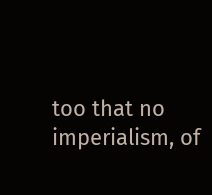too that no imperialism, of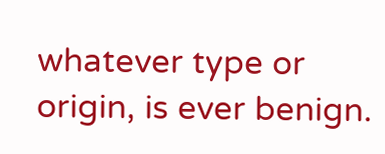whatever type or origin, is ever benign.